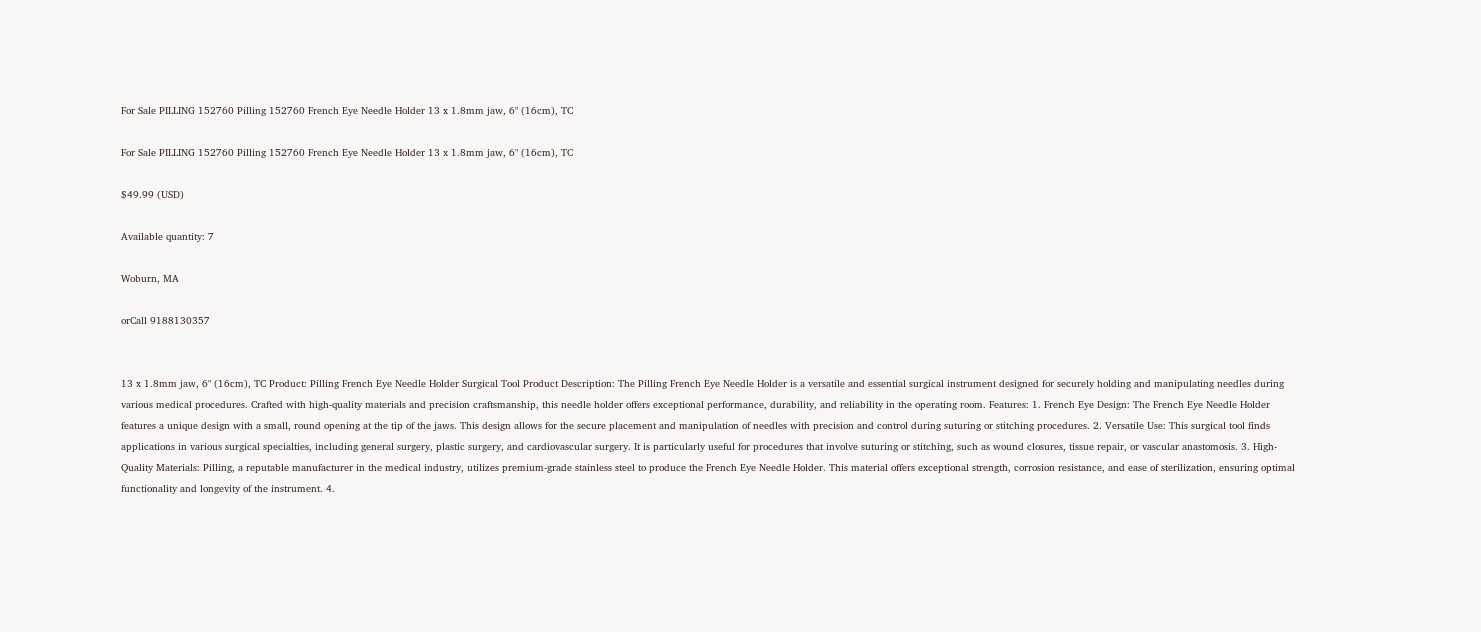For Sale PILLING 152760 Pilling 152760 French Eye Needle Holder 13 x 1.8mm jaw, 6" (16cm), TC

For Sale PILLING 152760 Pilling 152760 French Eye Needle Holder 13 x 1.8mm jaw, 6" (16cm), TC

$49.99 (USD)

Available quantity: 7

Woburn, MA

orCall 9188130357


13 x 1.8mm jaw, 6" (16cm), TC Product: Pilling French Eye Needle Holder Surgical Tool Product Description: The Pilling French Eye Needle Holder is a versatile and essential surgical instrument designed for securely holding and manipulating needles during various medical procedures. Crafted with high-quality materials and precision craftsmanship, this needle holder offers exceptional performance, durability, and reliability in the operating room. Features: 1. French Eye Design: The French Eye Needle Holder features a unique design with a small, round opening at the tip of the jaws. This design allows for the secure placement and manipulation of needles with precision and control during suturing or stitching procedures. 2. Versatile Use: This surgical tool finds applications in various surgical specialties, including general surgery, plastic surgery, and cardiovascular surgery. It is particularly useful for procedures that involve suturing or stitching, such as wound closures, tissue repair, or vascular anastomosis. 3. High-Quality Materials: Pilling, a reputable manufacturer in the medical industry, utilizes premium-grade stainless steel to produce the French Eye Needle Holder. This material offers exceptional strength, corrosion resistance, and ease of sterilization, ensuring optimal functionality and longevity of the instrument. 4.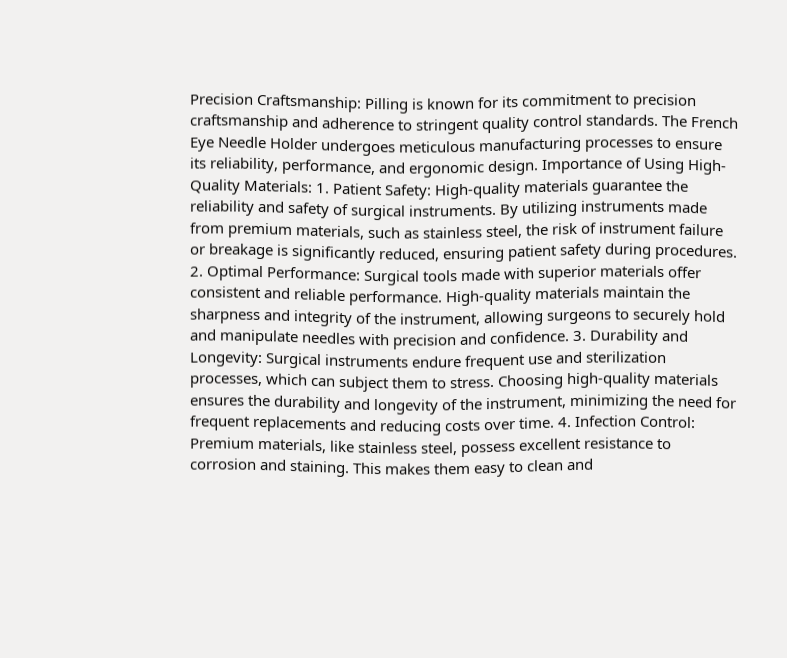Precision Craftsmanship: Pilling is known for its commitment to precision craftsmanship and adherence to stringent quality control standards. The French Eye Needle Holder undergoes meticulous manufacturing processes to ensure its reliability, performance, and ergonomic design. Importance of Using High-Quality Materials: 1. Patient Safety: High-quality materials guarantee the reliability and safety of surgical instruments. By utilizing instruments made from premium materials, such as stainless steel, the risk of instrument failure or breakage is significantly reduced, ensuring patient safety during procedures. 2. Optimal Performance: Surgical tools made with superior materials offer consistent and reliable performance. High-quality materials maintain the sharpness and integrity of the instrument, allowing surgeons to securely hold and manipulate needles with precision and confidence. 3. Durability and Longevity: Surgical instruments endure frequent use and sterilization processes, which can subject them to stress. Choosing high-quality materials ensures the durability and longevity of the instrument, minimizing the need for frequent replacements and reducing costs over time. 4. Infection Control: Premium materials, like stainless steel, possess excellent resistance to corrosion and staining. This makes them easy to clean and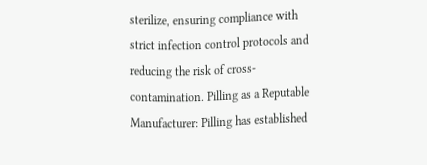sterilize, ensuring compliance with strict infection control protocols and reducing the risk of cross-contamination. Pilling as a Reputable Manufacturer: Pilling has established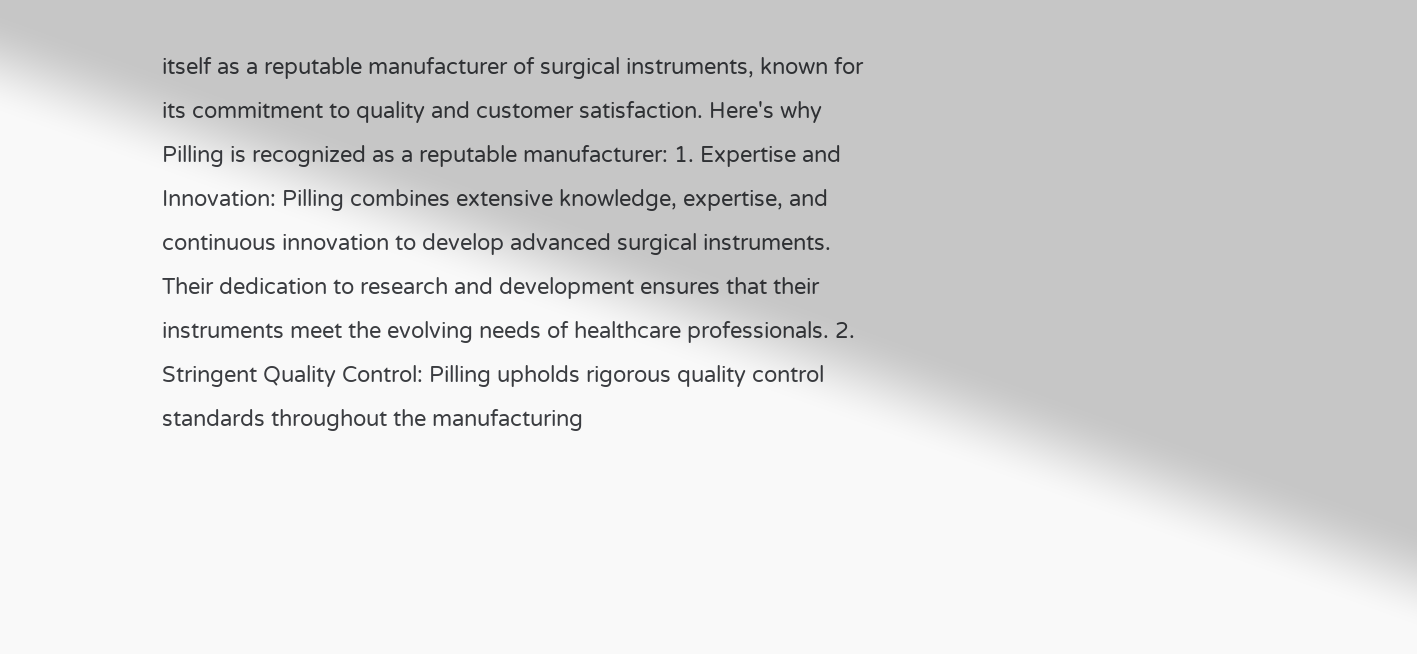itself as a reputable manufacturer of surgical instruments, known for its commitment to quality and customer satisfaction. Here's why Pilling is recognized as a reputable manufacturer: 1. Expertise and Innovation: Pilling combines extensive knowledge, expertise, and continuous innovation to develop advanced surgical instruments. Their dedication to research and development ensures that their instruments meet the evolving needs of healthcare professionals. 2. Stringent Quality Control: Pilling upholds rigorous quality control standards throughout the manufacturing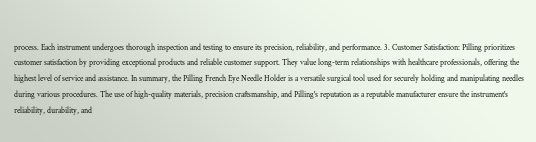process. Each instrument undergoes thorough inspection and testing to ensure its precision, reliability, and performance. 3. Customer Satisfaction: Pilling prioritizes customer satisfaction by providing exceptional products and reliable customer support. They value long-term relationships with healthcare professionals, offering the highest level of service and assistance. In summary, the Pilling French Eye Needle Holder is a versatile surgical tool used for securely holding and manipulating needles during various procedures. The use of high-quality materials, precision craftsmanship, and Pilling's reputation as a reputable manufacturer ensure the instrument's reliability, durability, and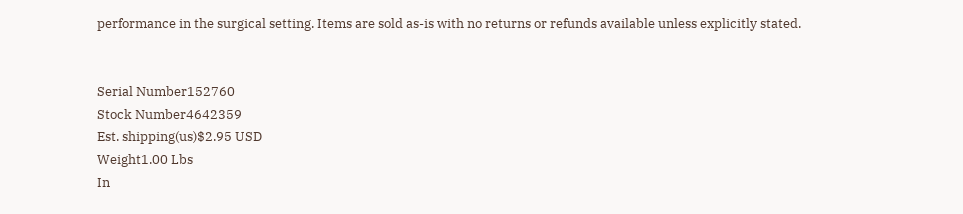performance in the surgical setting. Items are sold as-is with no returns or refunds available unless explicitly stated.


Serial Number152760
Stock Number4642359
Est. shipping(us)$2.95 USD
Weight1.00 Lbs
In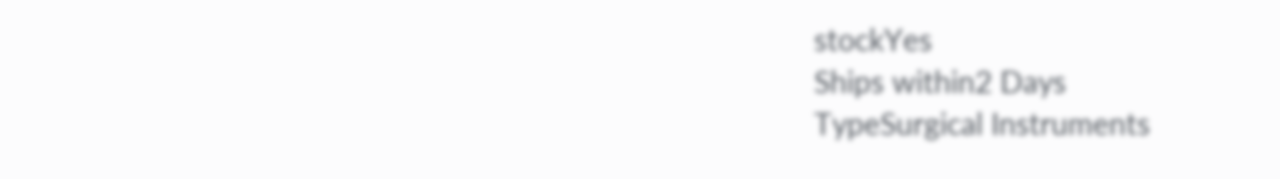stockYes
Ships within2 Days
TypeSurgical Instruments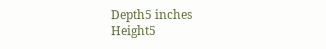Depth5 inches
Height5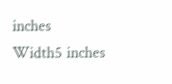inches
Width5 inches